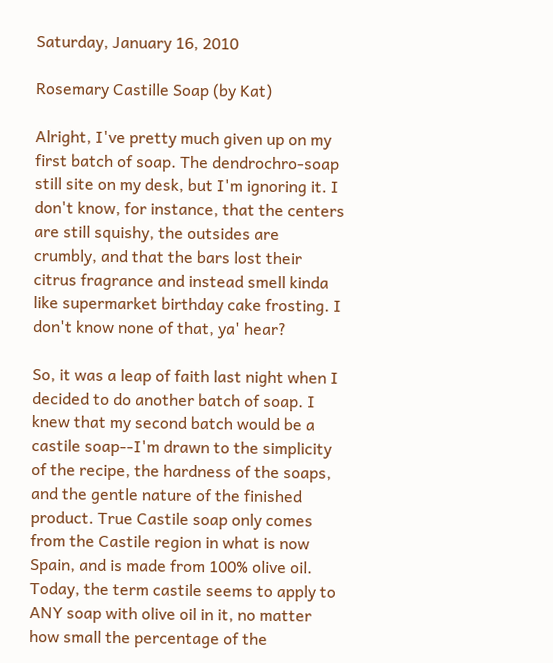Saturday, January 16, 2010

Rosemary Castille Soap (by Kat)

Alright, I've pretty much given up on my first batch of soap. The dendrochro-soap still site on my desk, but I'm ignoring it. I don't know, for instance, that the centers are still squishy, the outsides are crumbly, and that the bars lost their citrus fragrance and instead smell kinda like supermarket birthday cake frosting. I don't know none of that, ya' hear?

So, it was a leap of faith last night when I decided to do another batch of soap. I knew that my second batch would be a castile soap--I'm drawn to the simplicity of the recipe, the hardness of the soaps, and the gentle nature of the finished product. True Castile soap only comes from the Castile region in what is now Spain, and is made from 100% olive oil. Today, the term castile seems to apply to ANY soap with olive oil in it, no matter how small the percentage of the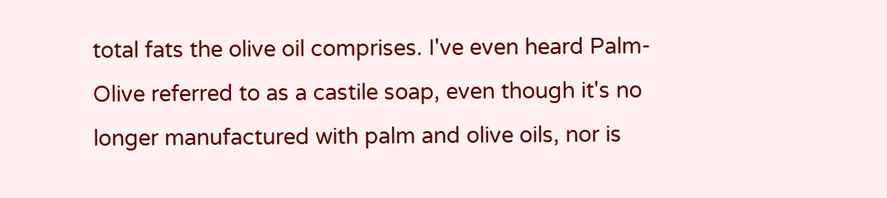total fats the olive oil comprises. I've even heard Palm-Olive referred to as a castile soap, even though it's no longer manufactured with palm and olive oils, nor is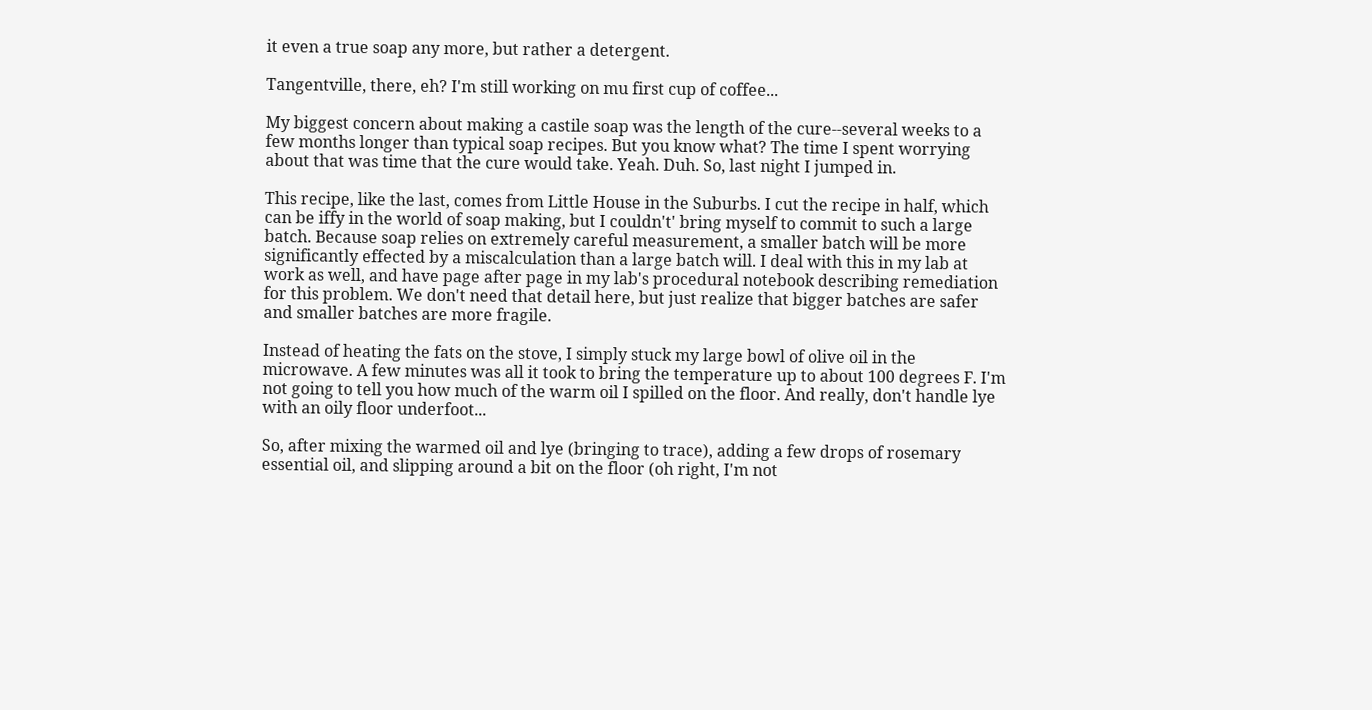it even a true soap any more, but rather a detergent.

Tangentville, there, eh? I'm still working on mu first cup of coffee...

My biggest concern about making a castile soap was the length of the cure--several weeks to a few months longer than typical soap recipes. But you know what? The time I spent worrying about that was time that the cure would take. Yeah. Duh. So, last night I jumped in.

This recipe, like the last, comes from Little House in the Suburbs. I cut the recipe in half, which can be iffy in the world of soap making, but I couldn't' bring myself to commit to such a large batch. Because soap relies on extremely careful measurement, a smaller batch will be more significantly effected by a miscalculation than a large batch will. I deal with this in my lab at work as well, and have page after page in my lab's procedural notebook describing remediation for this problem. We don't need that detail here, but just realize that bigger batches are safer and smaller batches are more fragile.

Instead of heating the fats on the stove, I simply stuck my large bowl of olive oil in the microwave. A few minutes was all it took to bring the temperature up to about 100 degrees F. I'm not going to tell you how much of the warm oil I spilled on the floor. And really, don't handle lye with an oily floor underfoot...

So, after mixing the warmed oil and lye (bringing to trace), adding a few drops of rosemary essential oil, and slipping around a bit on the floor (oh right, I'm not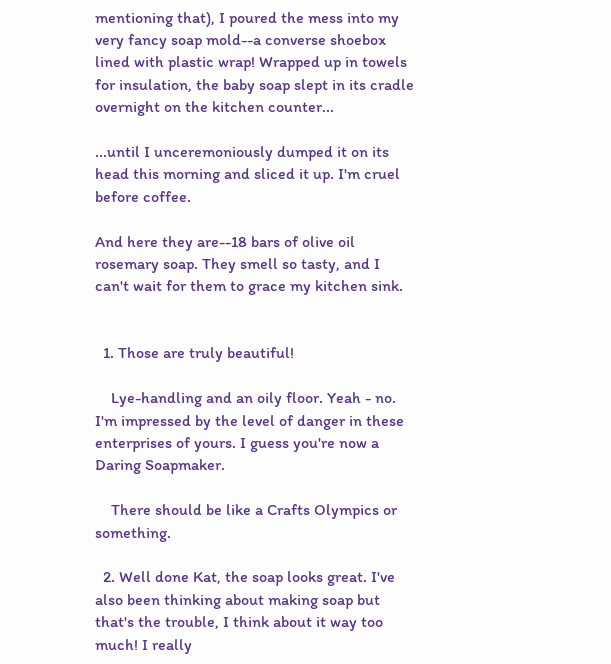mentioning that), I poured the mess into my very fancy soap mold--a converse shoebox lined with plastic wrap! Wrapped up in towels for insulation, the baby soap slept in its cradle overnight on the kitchen counter...

...until I unceremoniously dumped it on its head this morning and sliced it up. I'm cruel before coffee.

And here they are--18 bars of olive oil rosemary soap. They smell so tasty, and I can't wait for them to grace my kitchen sink.


  1. Those are truly beautiful!

    Lye-handling and an oily floor. Yeah - no. I'm impressed by the level of danger in these enterprises of yours. I guess you're now a Daring Soapmaker.

    There should be like a Crafts Olympics or something.

  2. Well done Kat, the soap looks great. I've also been thinking about making soap but that's the trouble, I think about it way too much! I really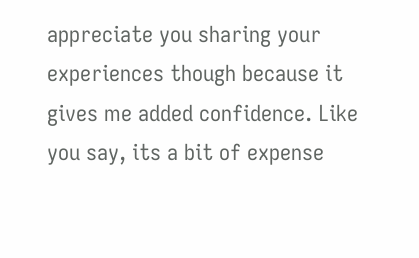appreciate you sharing your experiences though because it gives me added confidence. Like you say, its a bit of expense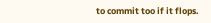to commit too if it flops.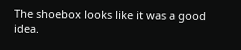The shoebox looks like it was a good idea.